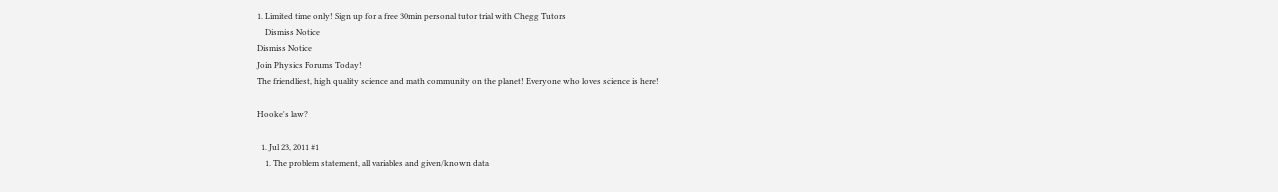1. Limited time only! Sign up for a free 30min personal tutor trial with Chegg Tutors
    Dismiss Notice
Dismiss Notice
Join Physics Forums Today!
The friendliest, high quality science and math community on the planet! Everyone who loves science is here!

Hooke's law?

  1. Jul 23, 2011 #1
    1. The problem statement, all variables and given/known data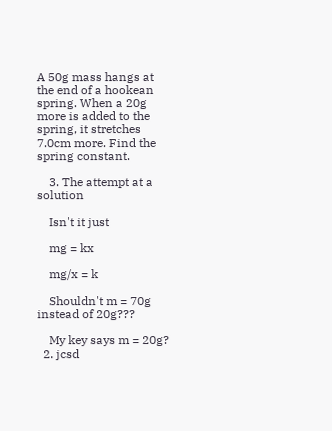A 50g mass hangs at the end of a hookean spring. When a 20g more is added to the spring, it stretches 7.0cm more. Find the spring constant.

    3. The attempt at a solution

    Isn't it just

    mg = kx

    mg/x = k

    Shouldn't m = 70g instead of 20g???

    My key says m = 20g?
  2. jcsd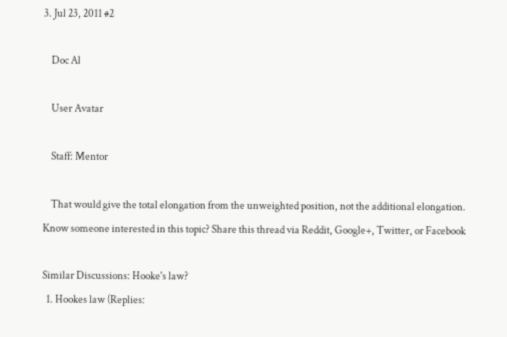3. Jul 23, 2011 #2

    Doc Al

    User Avatar

    Staff: Mentor

    That would give the total elongation from the unweighted position, not the additional elongation.
Know someone interested in this topic? Share this thread via Reddit, Google+, Twitter, or Facebook

Similar Discussions: Hooke's law?
  1. Hookes law (Replies: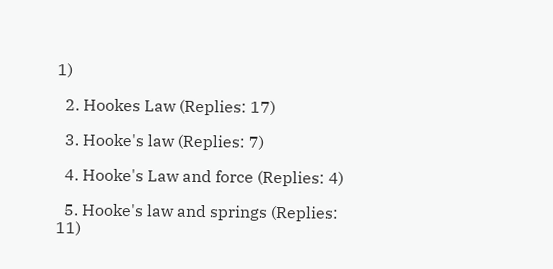1)

  2. Hookes Law (Replies: 17)

  3. Hooke's law (Replies: 7)

  4. Hooke's Law and force (Replies: 4)

  5. Hooke's law and springs (Replies: 11)